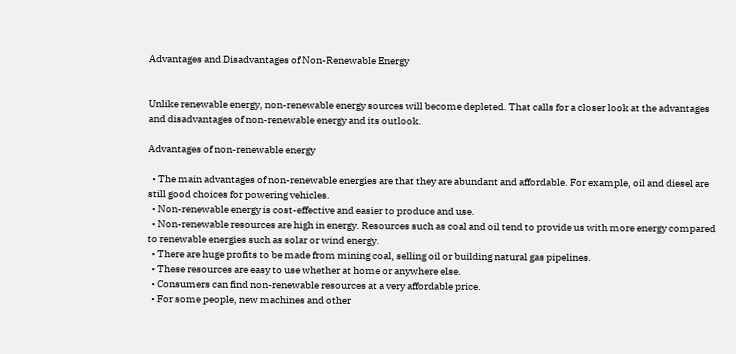Advantages and Disadvantages of Non-Renewable Energy


Unlike renewable energy, non-renewable energy sources will become depleted. That calls for a closer look at the advantages and disadvantages of non-renewable energy and its outlook.

Advantages of non-renewable energy

  • The main advantages of non-renewable energies are that they are abundant and affordable. For example, oil and diesel are still good choices for powering vehicles.
  • Non-renewable energy is cost-effective and easier to produce and use.
  • Non-renewable resources are high in energy. Resources such as coal and oil tend to provide us with more energy compared to renewable energies such as solar or wind energy.
  • There are huge profits to be made from mining coal, selling oil or building natural gas pipelines.
  • These resources are easy to use whether at home or anywhere else.
  • Consumers can find non-renewable resources at a very affordable price.
  • For some people, new machines and other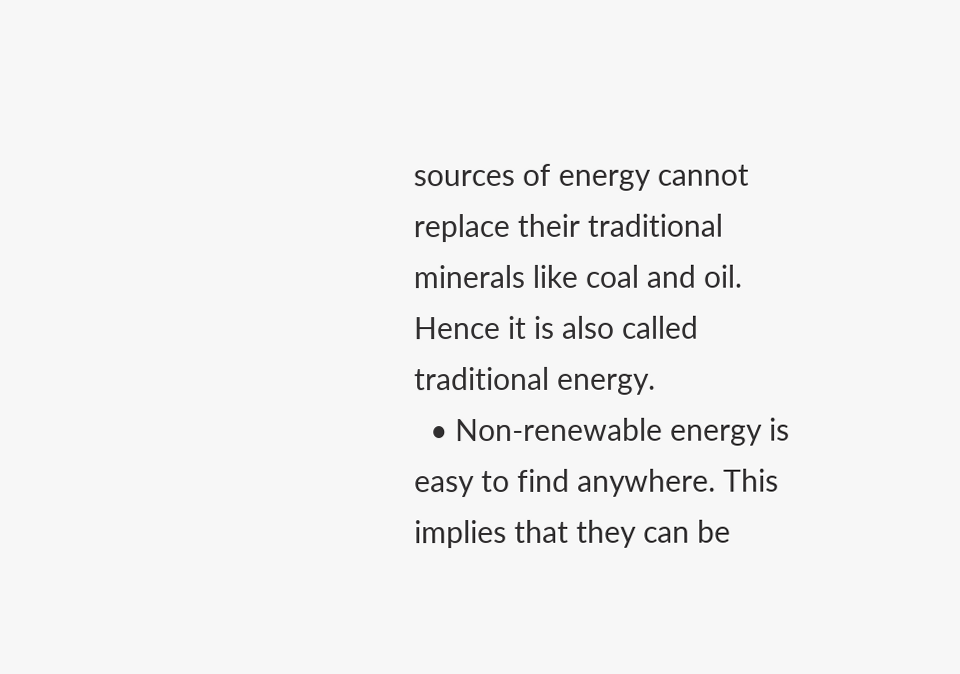sources of energy cannot replace their traditional minerals like coal and oil. Hence it is also called traditional energy.
  • Non-renewable energy is easy to find anywhere. This implies that they can be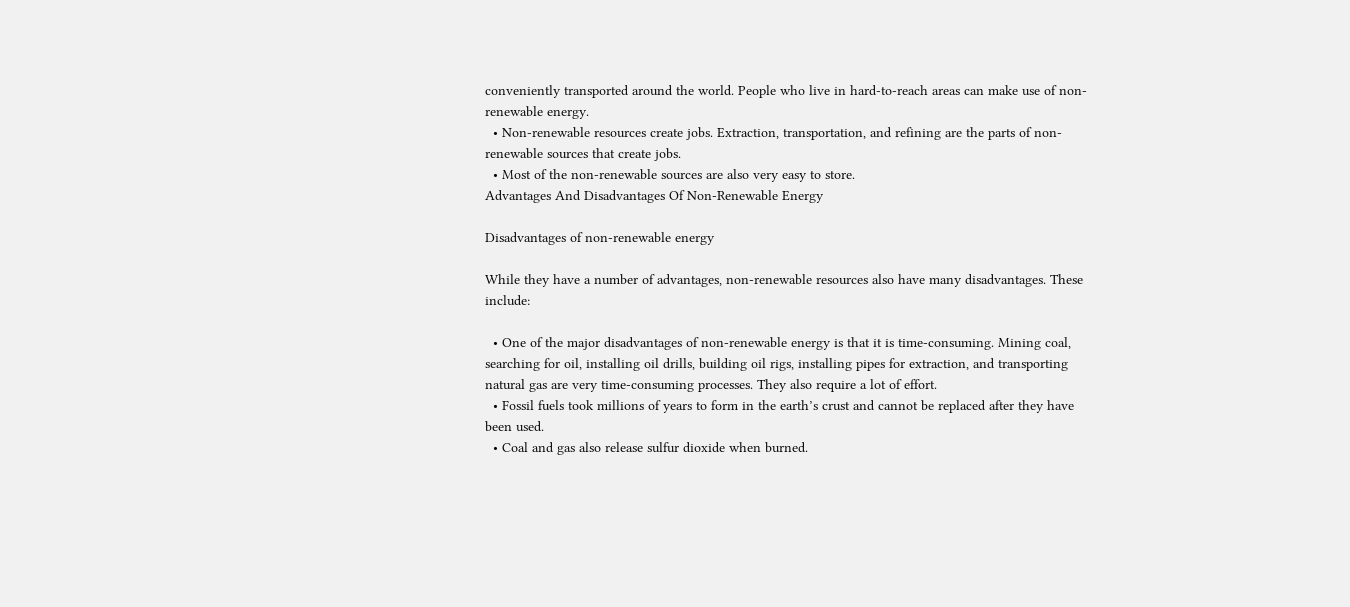conveniently transported around the world. People who live in hard-to-reach areas can make use of non-renewable energy.
  • Non-renewable resources create jobs. Extraction, transportation, and refining are the parts of non-renewable sources that create jobs.
  • Most of the non-renewable sources are also very easy to store.
Advantages And Disadvantages Of Non-Renewable Energy

Disadvantages of non-renewable energy

While they have a number of advantages, non-renewable resources also have many disadvantages. These include:

  • One of the major disadvantages of non-renewable energy is that it is time-consuming. Mining coal, searching for oil, installing oil drills, building oil rigs, installing pipes for extraction, and transporting natural gas are very time-consuming processes. They also require a lot of effort.
  • Fossil fuels took millions of years to form in the earth’s crust and cannot be replaced after they have been used.
  • Coal and gas also release sulfur dioxide when burned.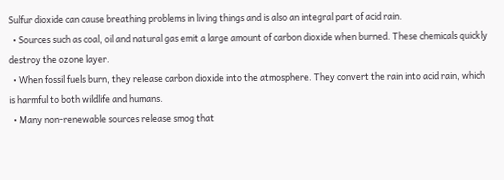Sulfur dioxide can cause breathing problems in living things and is also an integral part of acid rain.
  • Sources such as coal, oil and natural gas emit a large amount of carbon dioxide when burned. These chemicals quickly destroy the ozone layer.
  • When fossil fuels burn, they release carbon dioxide into the atmosphere. They convert the rain into acid rain, which is harmful to both wildlife and humans.
  • Many non-renewable sources release smog that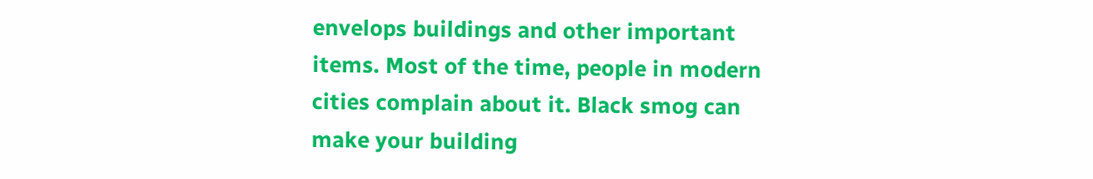envelops buildings and other important items. Most of the time, people in modern cities complain about it. Black smog can make your building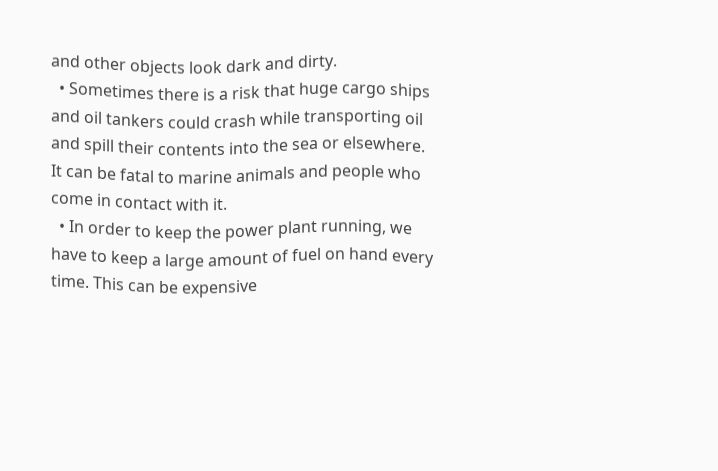and other objects look dark and dirty.
  • Sometimes there is a risk that huge cargo ships and oil tankers could crash while transporting oil and spill their contents into the sea or elsewhere. It can be fatal to marine animals and people who come in contact with it.
  • In order to keep the power plant running, we have to keep a large amount of fuel on hand every time. This can be expensive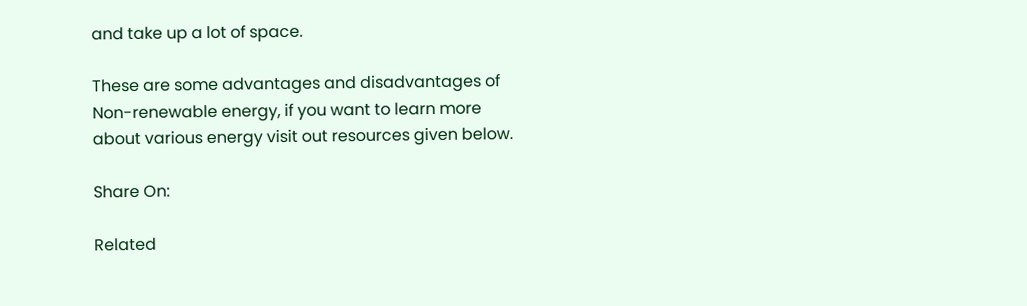and take up a lot of space.

These are some advantages and disadvantages of Non-renewable energy, if you want to learn more about various energy visit out resources given below.

Share On:

Related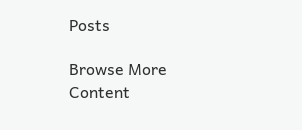Posts

Browse More Content